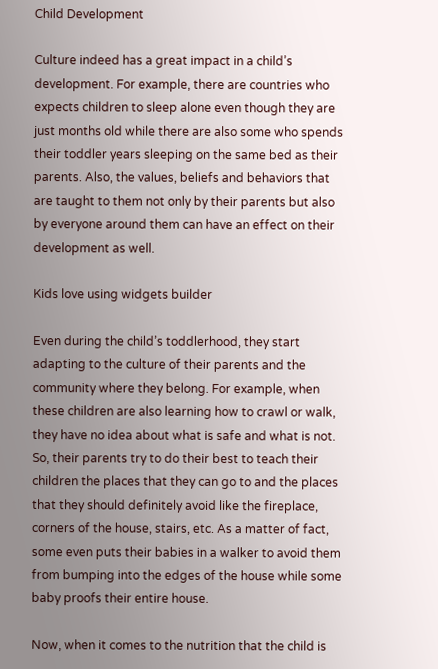Child Development

Culture indeed has a great impact in a child’s development. For example, there are countries who expects children to sleep alone even though they are just months old while there are also some who spends their toddler years sleeping on the same bed as their parents. Also, the values, beliefs and behaviors that are taught to them not only by their parents but also by everyone around them can have an effect on their development as well.

Kids love using widgets builder

Even during the child’s toddlerhood, they start adapting to the culture of their parents and the community where they belong. For example, when these children are also learning how to crawl or walk, they have no idea about what is safe and what is not. So, their parents try to do their best to teach their children the places that they can go to and the places that they should definitely avoid like the fireplace, corners of the house, stairs, etc. As a matter of fact, some even puts their babies in a walker to avoid them from bumping into the edges of the house while some baby proofs their entire house.

Now, when it comes to the nutrition that the child is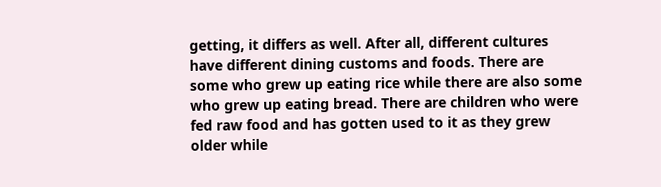getting, it differs as well. After all, different cultures have different dining customs and foods. There are some who grew up eating rice while there are also some who grew up eating bread. There are children who were fed raw food and has gotten used to it as they grew older while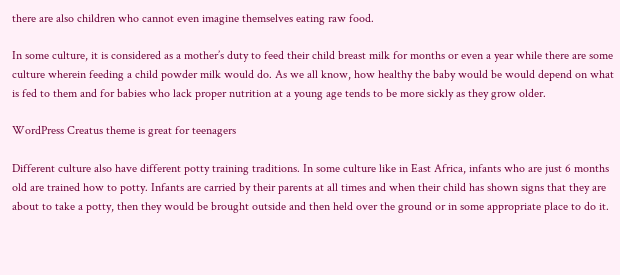there are also children who cannot even imagine themselves eating raw food.

In some culture, it is considered as a mother’s duty to feed their child breast milk for months or even a year while there are some culture wherein feeding a child powder milk would do. As we all know, how healthy the baby would be would depend on what is fed to them and for babies who lack proper nutrition at a young age tends to be more sickly as they grow older.

WordPress Creatus theme is great for teenagers

Different culture also have different potty training traditions. In some culture like in East Africa, infants who are just 6 months old are trained how to potty. Infants are carried by their parents at all times and when their child has shown signs that they are about to take a potty, then they would be brought outside and then held over the ground or in some appropriate place to do it.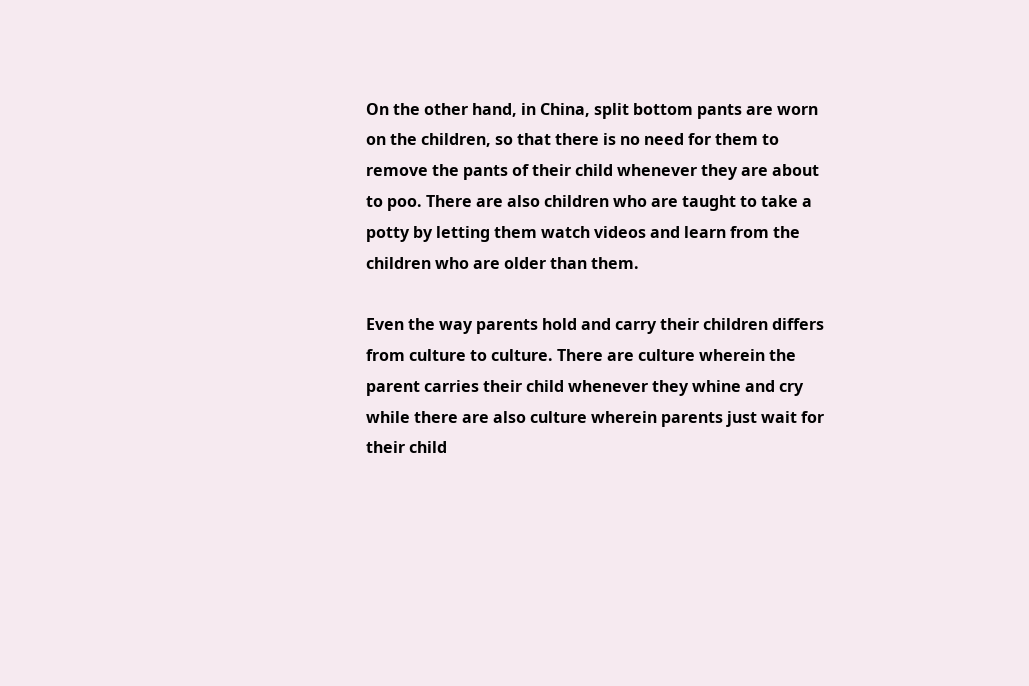On the other hand, in China, split bottom pants are worn on the children, so that there is no need for them to remove the pants of their child whenever they are about to poo. There are also children who are taught to take a potty by letting them watch videos and learn from the children who are older than them.

Even the way parents hold and carry their children differs from culture to culture. There are culture wherein the parent carries their child whenever they whine and cry while there are also culture wherein parents just wait for their child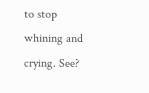to stop whining and crying. See?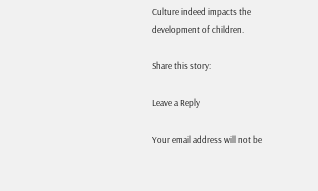Culture indeed impacts the development of children.

Share this story:

Leave a Reply

Your email address will not be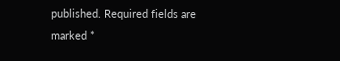published. Required fields are marked *